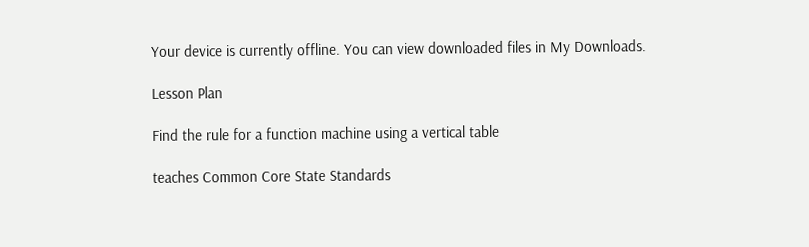Your device is currently offline. You can view downloaded files in My Downloads.

Lesson Plan

Find the rule for a function machine using a vertical table

teaches Common Core State Standards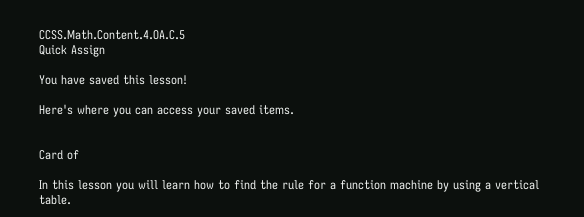CCSS.Math.Content.4.OA.C.5
Quick Assign

You have saved this lesson!

Here's where you can access your saved items.


Card of

In this lesson you will learn how to find the rule for a function machine by using a vertical table.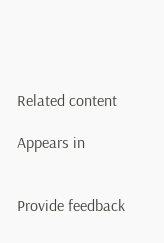Related content

Appears in


Provide feedback